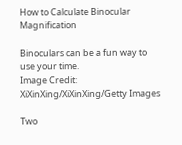How to Calculate Binocular Magnification

Binoculars can be a fun way to use your time.
Image Credit: XiXinXing/XiXinXing/Getty Images

Two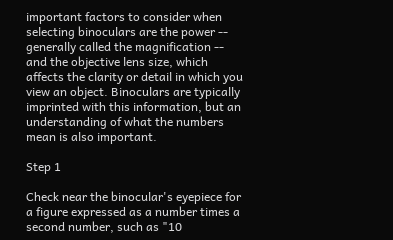important factors to consider when selecting binoculars are the power -- generally called the magnification -- and the objective lens size, which affects the clarity or detail in which you view an object. Binoculars are typically imprinted with this information, but an understanding of what the numbers mean is also important.

Step 1

Check near the binocular's eyepiece for a figure expressed as a number times a second number, such as "10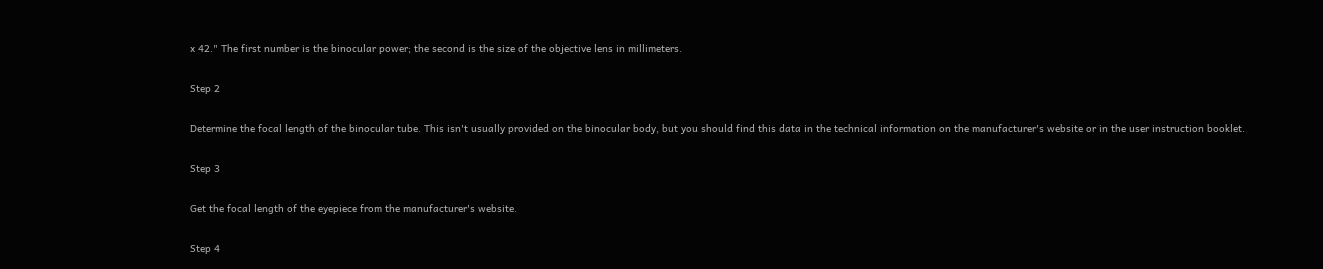x 42." The first number is the binocular power; the second is the size of the objective lens in millimeters.

Step 2

Determine the focal length of the binocular tube. This isn't usually provided on the binocular body, but you should find this data in the technical information on the manufacturer's website or in the user instruction booklet.

Step 3

Get the focal length of the eyepiece from the manufacturer's website.

Step 4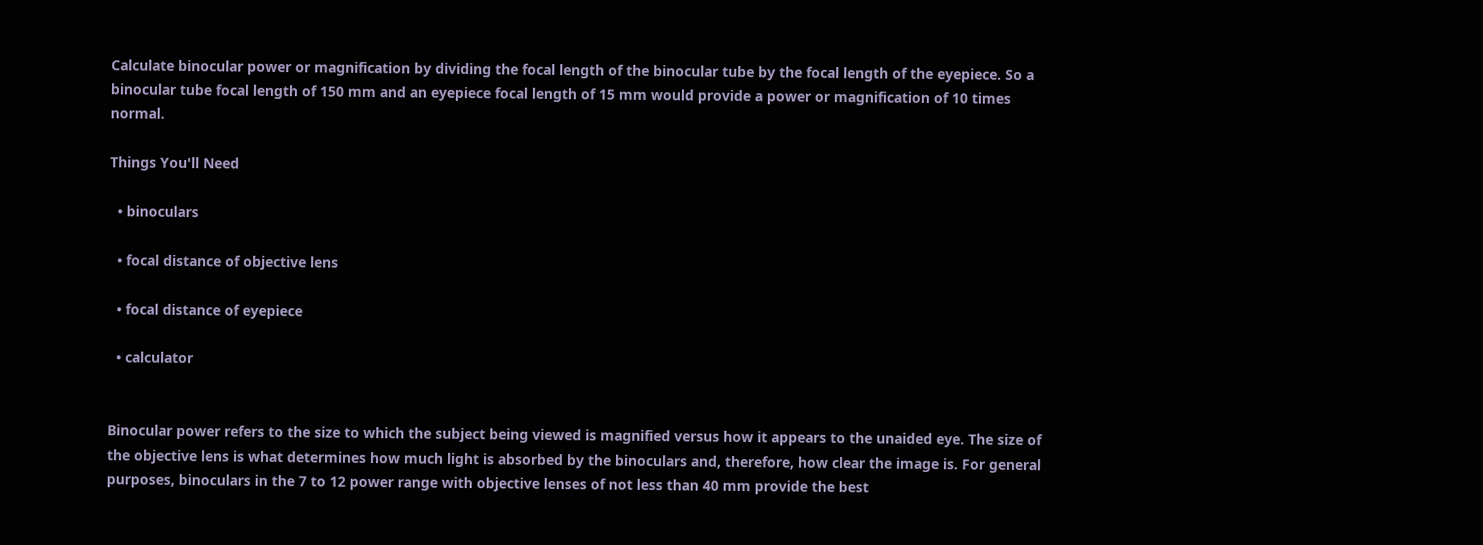Calculate binocular power or magnification by dividing the focal length of the binocular tube by the focal length of the eyepiece. So a binocular tube focal length of 150 mm and an eyepiece focal length of 15 mm would provide a power or magnification of 10 times normal.

Things You'll Need

  • binoculars

  • focal distance of objective lens

  • focal distance of eyepiece

  • calculator


Binocular power refers to the size to which the subject being viewed is magnified versus how it appears to the unaided eye. The size of the objective lens is what determines how much light is absorbed by the binoculars and, therefore, how clear the image is. For general purposes, binoculars in the 7 to 12 power range with objective lenses of not less than 40 mm provide the best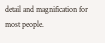detail and magnification for most people.